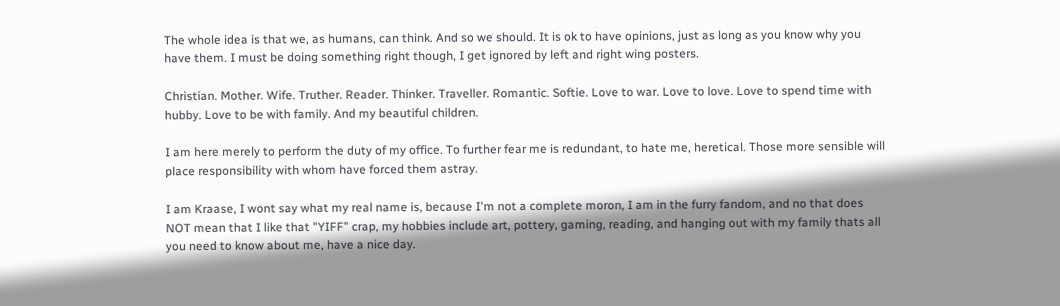The whole idea is that we, as humans, can think. And so we should. It is ok to have opinions, just as long as you know why you have them. I must be doing something right though, I get ignored by left and right wing posters.

Christian. Mother. Wife. Truther. Reader. Thinker. Traveller. Romantic. Softie. Love to war. Love to love. Love to spend time with hubby. Love to be with family. And my beautiful children.

I am here merely to perform the duty of my office. To further fear me is redundant, to hate me, heretical. Those more sensible will place responsibility with whom have forced them astray.

I am Kraase, I wont say what my real name is, because I'm not a complete moron, I am in the furry fandom, and no that does NOT mean that I like that "YIFF" crap, my hobbies include art, pottery, gaming, reading, and hanging out with my family thats all you need to know about me, have a nice day.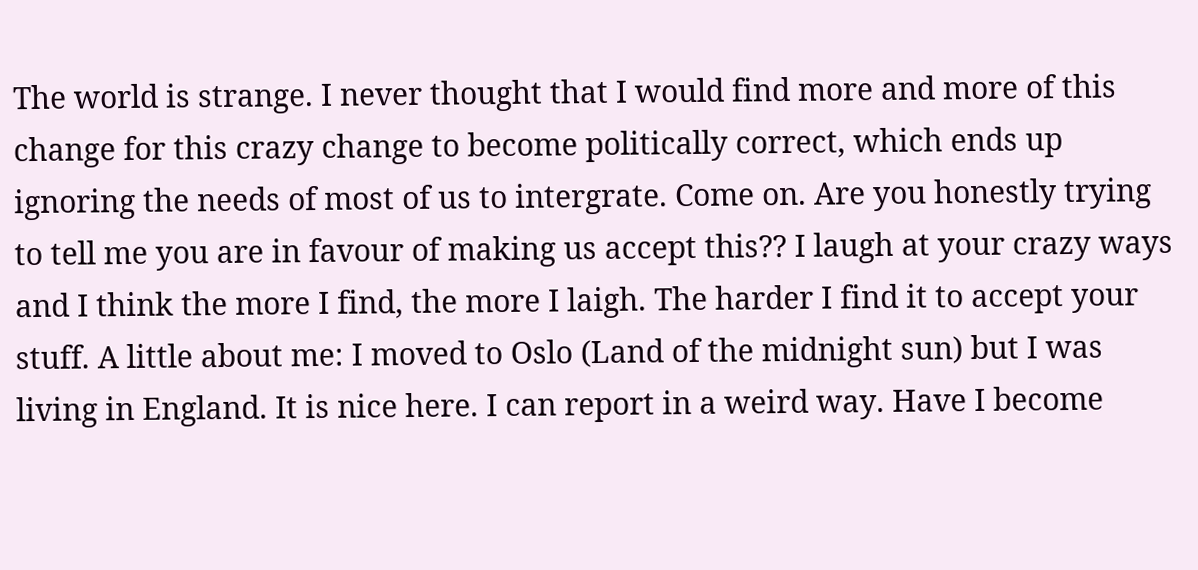The world is strange. I never thought that I would find more and more of this change for this crazy change to become politically correct, which ends up ignoring the needs of most of us to intergrate. Come on. Are you honestly trying to tell me you are in favour of making us accept this?? I laugh at your crazy ways and I think the more I find, the more I laigh. The harder I find it to accept your stuff. A little about me: I moved to Oslo (Land of the midnight sun) but I was living in England. It is nice here. I can report in a weird way. Have I become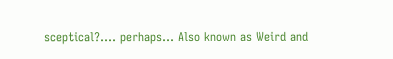sceptical?.... perhaps... Also known as Weird and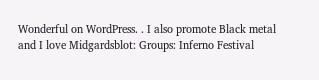Wonderful on WordPress. . I also promote Black metal and I love Midgardsblot: Groups: Inferno Festival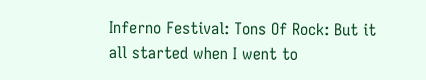Inferno Festival: Tons Of Rock: But it all started when I went to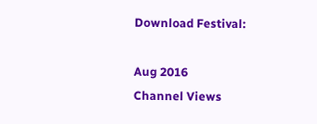Download Festival:

Aug 2016
Channel Views